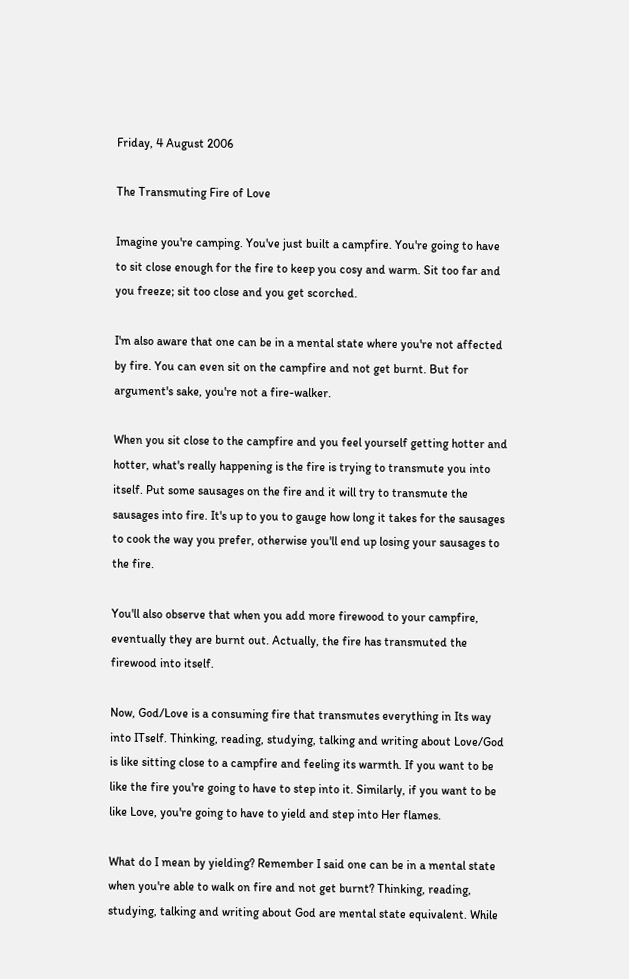Friday, 4 August 2006

The Transmuting Fire of Love

Imagine you're camping. You've just built a campfire. You're going to have to sit close enough for the fire to keep you cosy and warm. Sit too far and you freeze; sit too close and you get scorched.

I'm also aware that one can be in a mental state where you're not affected by fire. You can even sit on the campfire and not get burnt. But for argument's sake, you're not a fire-walker.

When you sit close to the campfire and you feel yourself getting hotter and hotter, what's really happening is the fire is trying to transmute you into itself. Put some sausages on the fire and it will try to transmute the sausages into fire. It's up to you to gauge how long it takes for the sausages to cook the way you prefer, otherwise you'll end up losing your sausages to the fire.

You'll also observe that when you add more firewood to your campfire, eventually they are burnt out. Actually, the fire has transmuted the firewood into itself.

Now, God/Love is a consuming fire that transmutes everything in Its way into ITself. Thinking, reading, studying, talking and writing about Love/God is like sitting close to a campfire and feeling its warmth. If you want to be like the fire you're going to have to step into it. Similarly, if you want to be like Love, you're going to have to yield and step into Her flames.

What do I mean by yielding? Remember I said one can be in a mental state when you're able to walk on fire and not get burnt? Thinking, reading, studying, talking and writing about God are mental state equivalent. While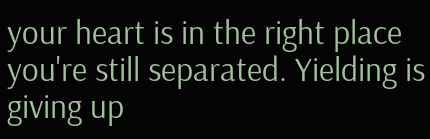your heart is in the right place you're still separated. Yielding is giving up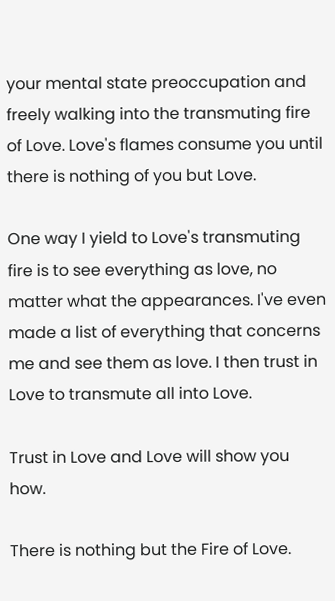your mental state preoccupation and freely walking into the transmuting fire of Love. Love's flames consume you until there is nothing of you but Love.

One way I yield to Love's transmuting fire is to see everything as love, no matter what the appearances. I've even made a list of everything that concerns me and see them as love. I then trust in Love to transmute all into Love.

Trust in Love and Love will show you how.

There is nothing but the Fire of Love.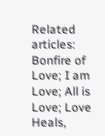Related articles: Bonfire of Love; I am Love; All is Love; Love Heals,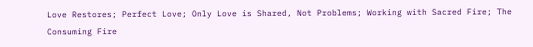Love Restores; Perfect Love; Only Love is Shared, Not Problems; Working with Sacred Fire; The Consuming Fire